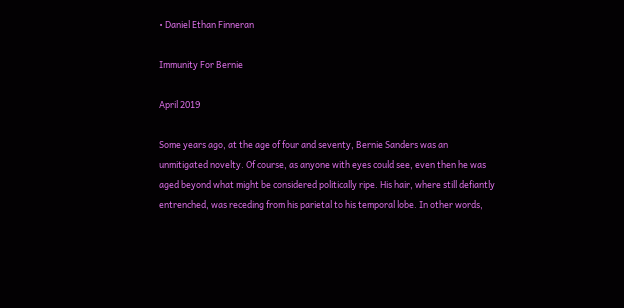• Daniel Ethan Finneran

Immunity For Bernie

April 2019

Some years ago, at the age of four and seventy, Bernie Sanders was an unmitigated novelty. Of course, as anyone with eyes could see, even then he was aged beyond what might be considered politically ripe. His hair, where still defiantly entrenched, was receding from his parietal to his temporal lobe. In other words,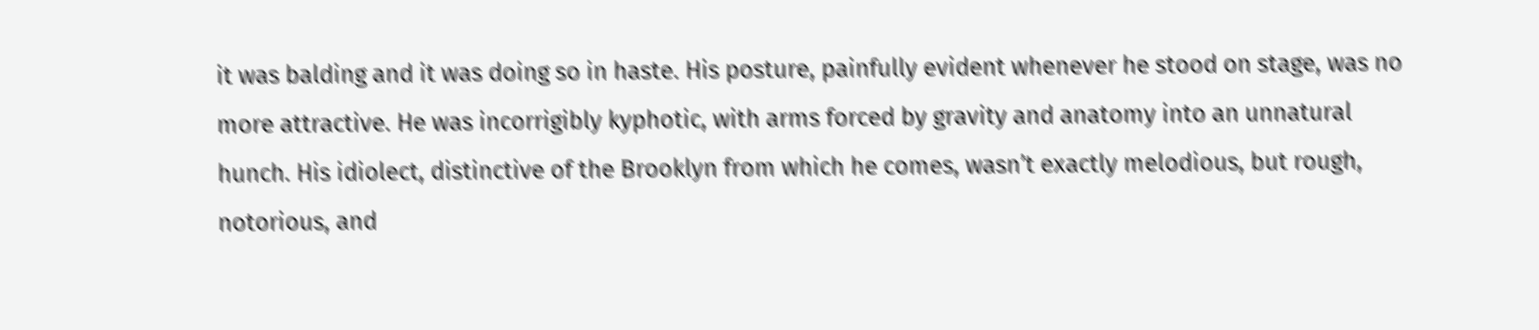it was balding and it was doing so in haste. His posture, painfully evident whenever he stood on stage, was no more attractive. He was incorrigibly kyphotic, with arms forced by gravity and anatomy into an unnatural hunch. His idiolect, distinctive of the Brooklyn from which he comes, wasn’t exactly melodious, but rough, notorious, and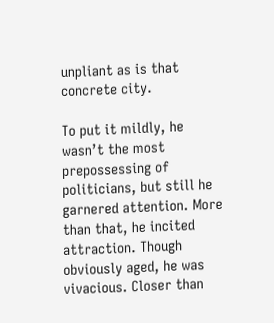unpliant as is that concrete city.

To put it mildly, he wasn’t the most prepossessing of politicians, but still he garnered attention. More than that, he incited attraction. Though obviously aged, he was vivacious. Closer than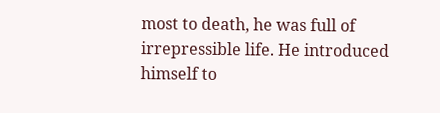most to death, he was full of irrepressible life. He introduced himself to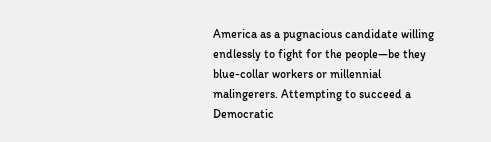America as a pugnacious candidate willing endlessly to fight for the people—be they blue-collar workers or millennial malingerers. Attempting to succeed a Democratic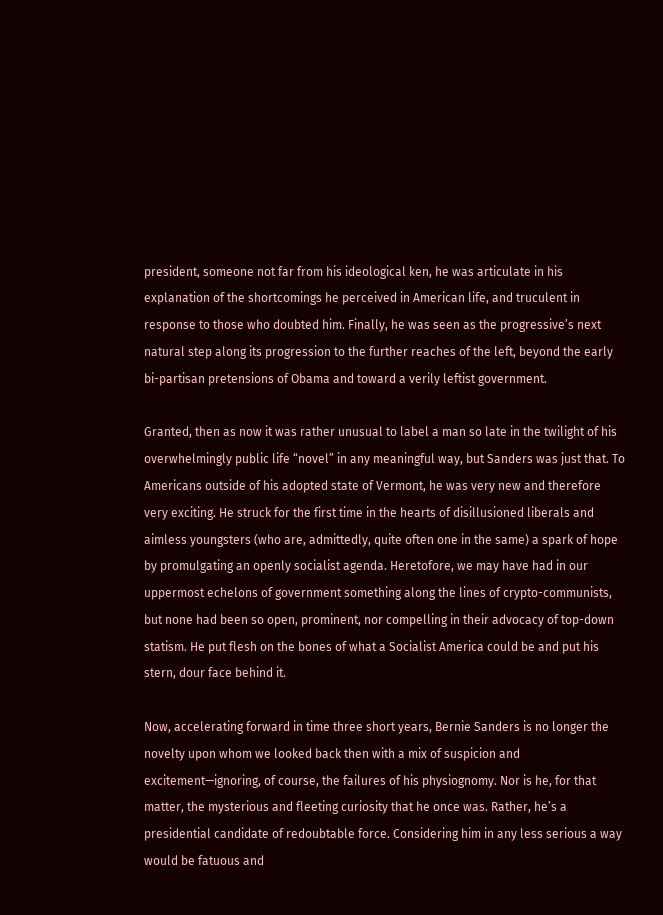president, someone not far from his ideological ken, he was articulate in his explanation of the shortcomings he perceived in American life, and truculent in response to those who doubted him. Finally, he was seen as the progressive’s next natural step along its progression to the further reaches of the left, beyond the early bi-partisan pretensions of Obama and toward a verily leftist government.

Granted, then as now it was rather unusual to label a man so late in the twilight of his overwhelmingly public life “novel” in any meaningful way, but Sanders was just that. To Americans outside of his adopted state of Vermont, he was very new and therefore very exciting. He struck for the first time in the hearts of disillusioned liberals and aimless youngsters (who are, admittedly, quite often one in the same) a spark of hope by promulgating an openly socialist agenda. Heretofore, we may have had in our uppermost echelons of government something along the lines of crypto-communists, but none had been so open, prominent, nor compelling in their advocacy of top-down statism. He put flesh on the bones of what a Socialist America could be and put his stern, dour face behind it.

Now, accelerating forward in time three short years, Bernie Sanders is no longer the novelty upon whom we looked back then with a mix of suspicion and excitement—ignoring, of course, the failures of his physiognomy. Nor is he, for that matter, the mysterious and fleeting curiosity that he once was. Rather, he’s a presidential candidate of redoubtable force. Considering him in any less serious a way would be fatuous and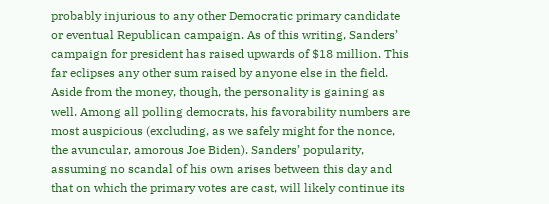probably injurious to any other Democratic primary candidate or eventual Republican campaign. As of this writing, Sanders’ campaign for president has raised upwards of $18 million. This far eclipses any other sum raised by anyone else in the field. Aside from the money, though, the personality is gaining as well. Among all polling democrats, his favorability numbers are most auspicious (excluding, as we safely might for the nonce, the avuncular, amorous Joe Biden). Sanders’ popularity, assuming no scandal of his own arises between this day and that on which the primary votes are cast, will likely continue its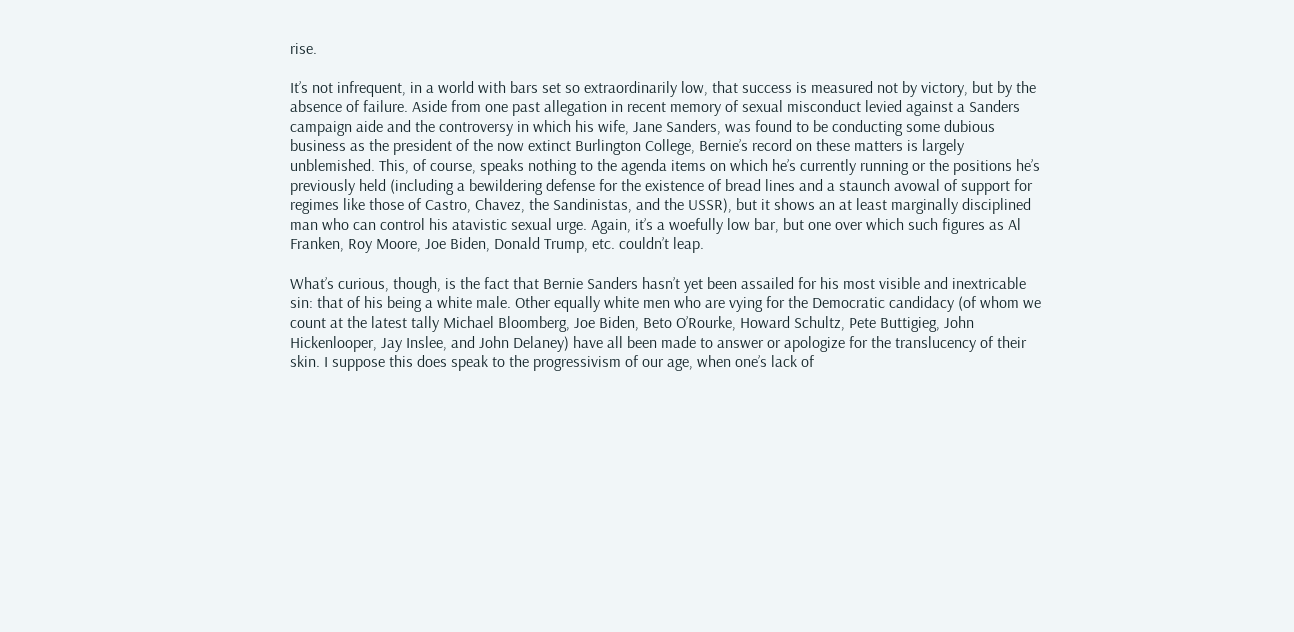rise.

It’s not infrequent, in a world with bars set so extraordinarily low, that success is measured not by victory, but by the absence of failure. Aside from one past allegation in recent memory of sexual misconduct levied against a Sanders campaign aide and the controversy in which his wife, Jane Sanders, was found to be conducting some dubious business as the president of the now extinct Burlington College, Bernie’s record on these matters is largely unblemished. This, of course, speaks nothing to the agenda items on which he’s currently running or the positions he’s previously held (including a bewildering defense for the existence of bread lines and a staunch avowal of support for regimes like those of Castro, Chavez, the Sandinistas, and the USSR), but it shows an at least marginally disciplined man who can control his atavistic sexual urge. Again, it’s a woefully low bar, but one over which such figures as Al Franken, Roy Moore, Joe Biden, Donald Trump, etc. couldn’t leap.

What’s curious, though, is the fact that Bernie Sanders hasn’t yet been assailed for his most visible and inextricable sin: that of his being a white male. Other equally white men who are vying for the Democratic candidacy (of whom we count at the latest tally Michael Bloomberg, Joe Biden, Beto O’Rourke, Howard Schultz, Pete Buttigieg, John Hickenlooper, Jay Inslee, and John Delaney) have all been made to answer or apologize for the translucency of their skin. I suppose this does speak to the progressivism of our age, when one’s lack of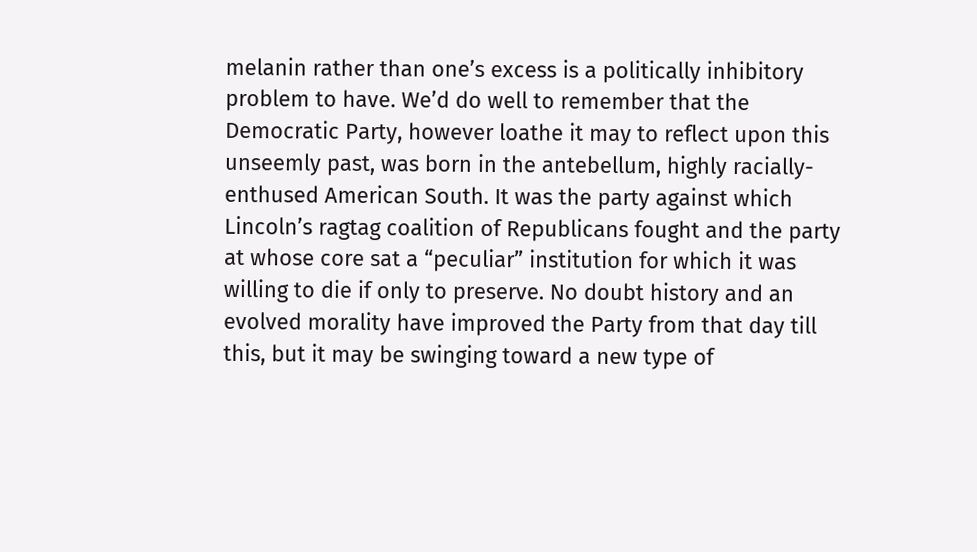melanin rather than one’s excess is a politically inhibitory problem to have. We’d do well to remember that the Democratic Party, however loathe it may to reflect upon this unseemly past, was born in the antebellum, highly racially-enthused American South. It was the party against which Lincoln’s ragtag coalition of Republicans fought and the party at whose core sat a “peculiar” institution for which it was willing to die if only to preserve. No doubt history and an evolved morality have improved the Party from that day till this, but it may be swinging toward a new type of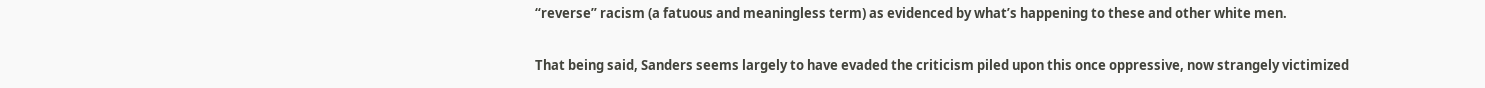“reverse” racism (a fatuous and meaningless term) as evidenced by what’s happening to these and other white men.

That being said, Sanders seems largely to have evaded the criticism piled upon this once oppressive, now strangely victimized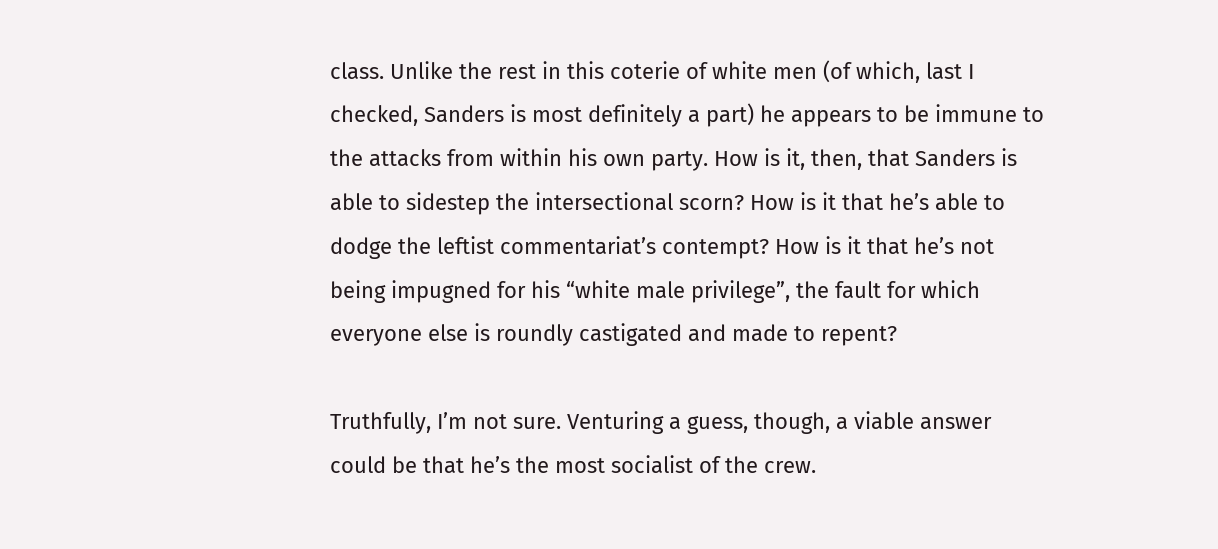class. Unlike the rest in this coterie of white men (of which, last I checked, Sanders is most definitely a part) he appears to be immune to the attacks from within his own party. How is it, then, that Sanders is able to sidestep the intersectional scorn? How is it that he’s able to dodge the leftist commentariat’s contempt? How is it that he’s not being impugned for his “white male privilege”, the fault for which everyone else is roundly castigated and made to repent?

Truthfully, I’m not sure. Venturing a guess, though, a viable answer could be that he’s the most socialist of the crew.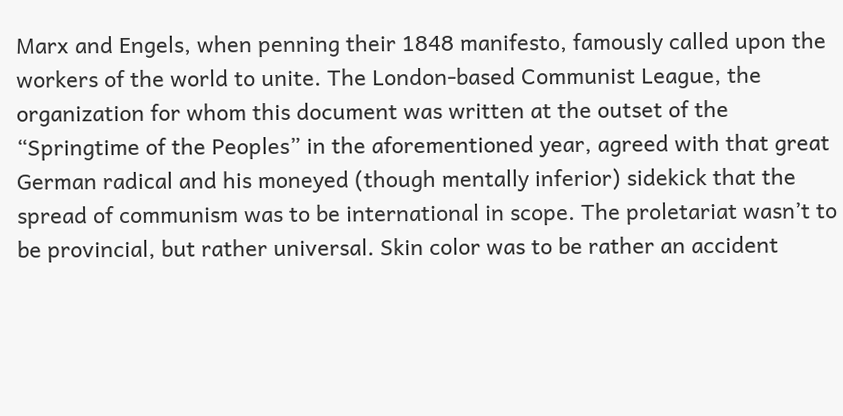Marx and Engels, when penning their 1848 manifesto, famously called upon the workers of the world to unite. The London-based Communist League, the organization for whom this document was written at the outset of the “Springtime of the Peoples” in the aforementioned year, agreed with that great German radical and his moneyed (though mentally inferior) sidekick that the spread of communism was to be international in scope. The proletariat wasn’t to be provincial, but rather universal. Skin color was to be rather an accident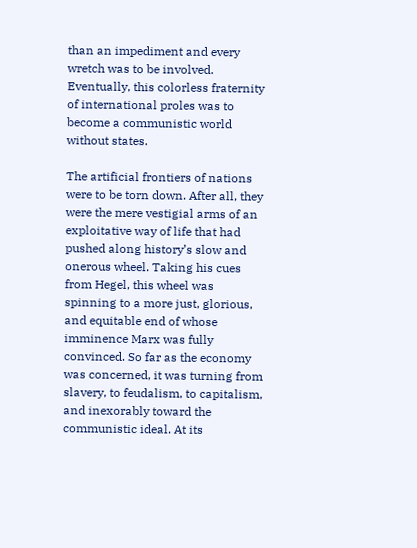than an impediment and every wretch was to be involved. Eventually, this colorless fraternity of international proles was to become a communistic world without states.

The artificial frontiers of nations were to be torn down. After all, they were the mere vestigial arms of an exploitative way of life that had pushed along history’s slow and onerous wheel. Taking his cues from Hegel, this wheel was spinning to a more just, glorious, and equitable end of whose imminence Marx was fully convinced. So far as the economy was concerned, it was turning from slavery, to feudalism, to capitalism, and inexorably toward the communistic ideal. At its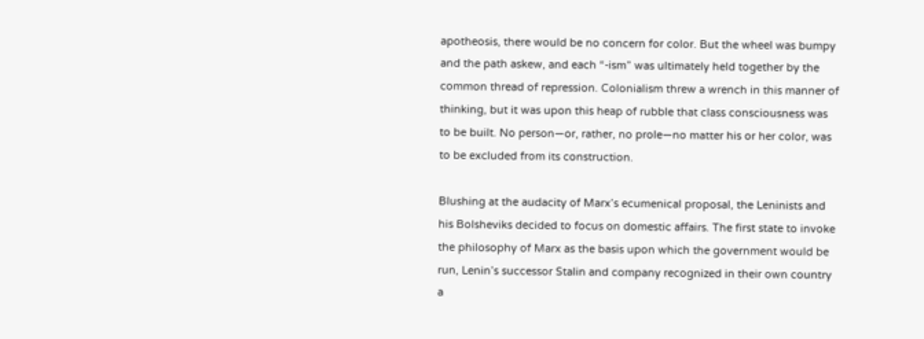apotheosis, there would be no concern for color. But the wheel was bumpy and the path askew, and each “-ism” was ultimately held together by the common thread of repression. Colonialism threw a wrench in this manner of thinking, but it was upon this heap of rubble that class consciousness was to be built. No person—or, rather, no prole—no matter his or her color, was to be excluded from its construction.

Blushing at the audacity of Marx’s ecumenical proposal, the Leninists and his Bolsheviks decided to focus on domestic affairs. The first state to invoke the philosophy of Marx as the basis upon which the government would be run, Lenin’s successor Stalin and company recognized in their own country a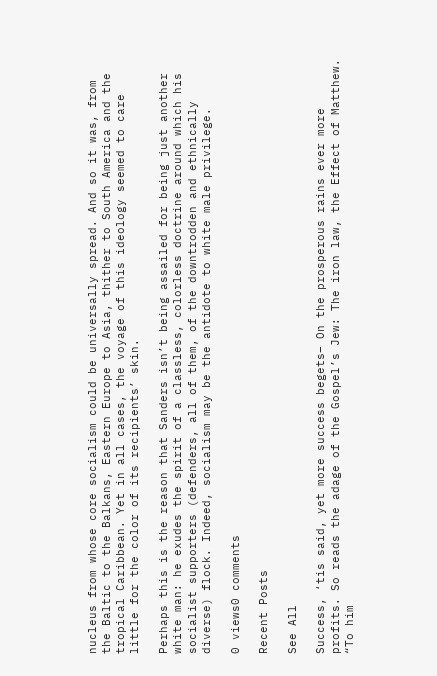nucleus from whose core socialism could be universally spread. And so it was, from the Baltic to the Balkans, Eastern Europe to Asia, thither to South America and the tropical Caribbean. Yet in all cases, the voyage of this ideology seemed to care little for the color of its recipients’ skin.

Perhaps this is the reason that Sanders isn’t being assailed for being just another white man: he exudes the spirit of a classless, colorless doctrine around which his socialist supporters (defenders, all of them, of the downtrodden and ethnically diverse) flock. Indeed, socialism may be the antidote to white male privilege.

0 views0 comments

Recent Posts

See All

Success, ‘tis said, yet more success begets– On the prosperous rains ever more profits. So reads the adage of the Gospel’s Jew: The iron law, the Effect of Matthew. “To him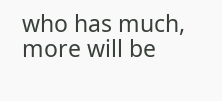who has much, more will be